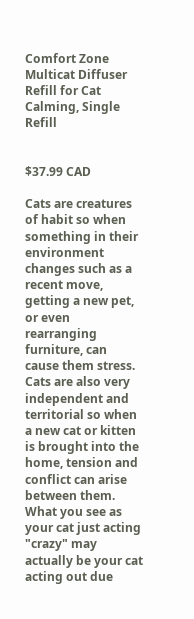Comfort Zone Multicat Diffuser Refill for Cat Calming, Single Refill


$37.99 CAD

Cats are creatures of habit so when something in their environment changes such as a recent move, getting a new pet, or even rearranging furniture, can cause them stress. Cats are also very independent and territorial so when a new cat or kitten is brought into the home, tension and conflict can arise between them. What you see as your cat just acting "crazy" may actually be your cat acting out due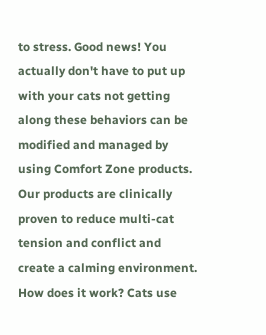to stress. Good news! You actually don't have to put up with your cats not getting along these behaviors can be modified and managed by using Comfort Zone products. Our products are clinically proven to reduce multi-cat tension and conflict and create a calming environment. How does it work? Cats use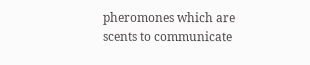pheromones which are scents to communicate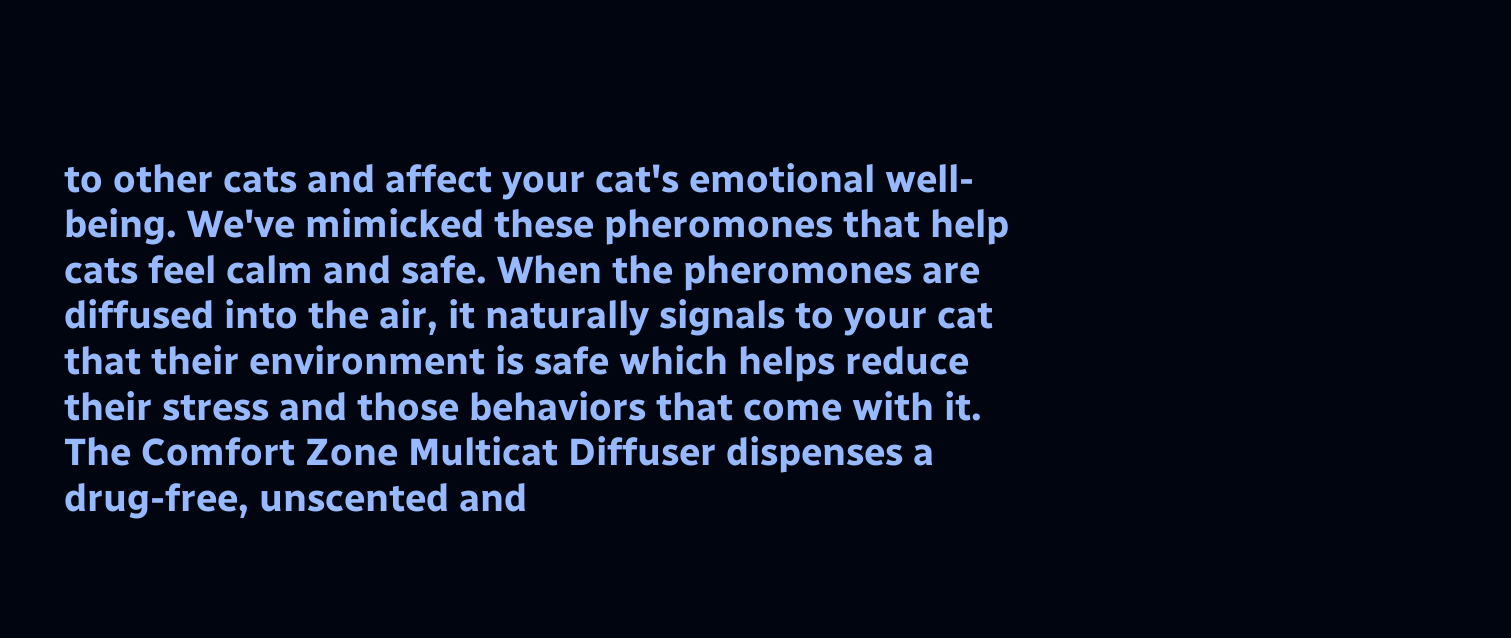to other cats and affect your cat's emotional well-being. We've mimicked these pheromones that help cats feel calm and safe. When the pheromones are diffused into the air, it naturally signals to your cat that their environment is safe which helps reduce their stress and those behaviors that come with it. The Comfort Zone Multicat Diffuser dispenses a drug-free, unscented and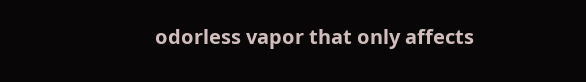odorless vapor that only affects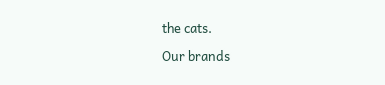the cats.

Our brands